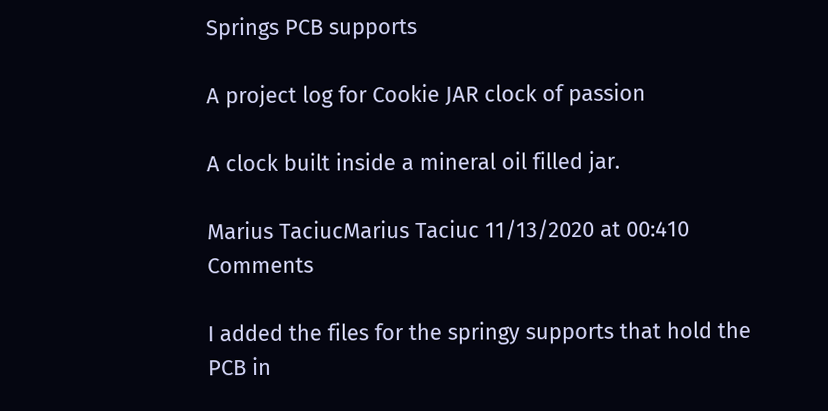Springs PCB supports

A project log for Cookie JAR clock of passion

A clock built inside a mineral oil filled jar.

Marius TaciucMarius Taciuc 11/13/2020 at 00:410 Comments

I added the files for the springy supports that hold the PCB in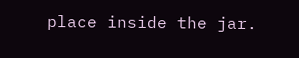place inside the jar.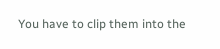You have to clip them into the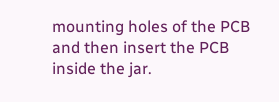mounting holes of the PCB and then insert the PCB inside the jar.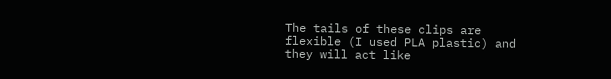The tails of these clips are flexible (I used PLA plastic) and they will act like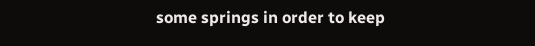some springs in order to keep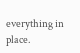everything in place.